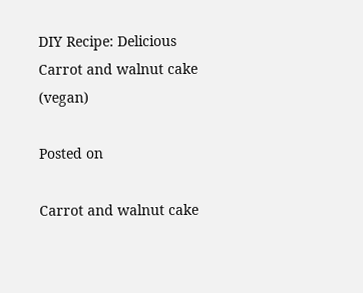DIY Recipe: Delicious Carrot and walnut cake (vegan)

Posted on

Carrot and walnut cake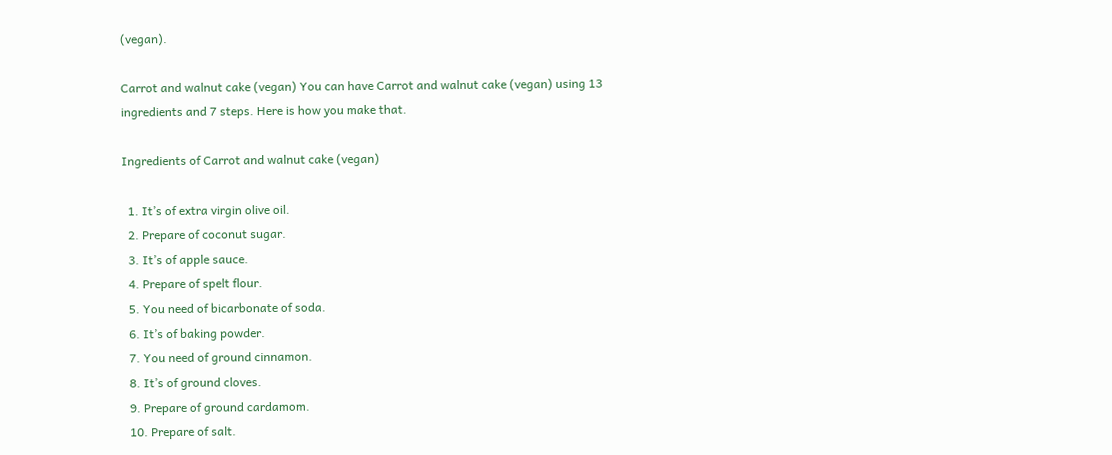(vegan).

Carrot and walnut cake (vegan) You can have Carrot and walnut cake (vegan) using 13 ingredients and 7 steps. Here is how you make that.

Ingredients of Carrot and walnut cake (vegan)

  1. It’s of extra virgin olive oil.
  2. Prepare of coconut sugar.
  3. It’s of apple sauce.
  4. Prepare of spelt flour.
  5. You need of bicarbonate of soda.
  6. It’s of baking powder.
  7. You need of ground cinnamon.
  8. It’s of ground cloves.
  9. Prepare of ground cardamom.
  10. Prepare of salt.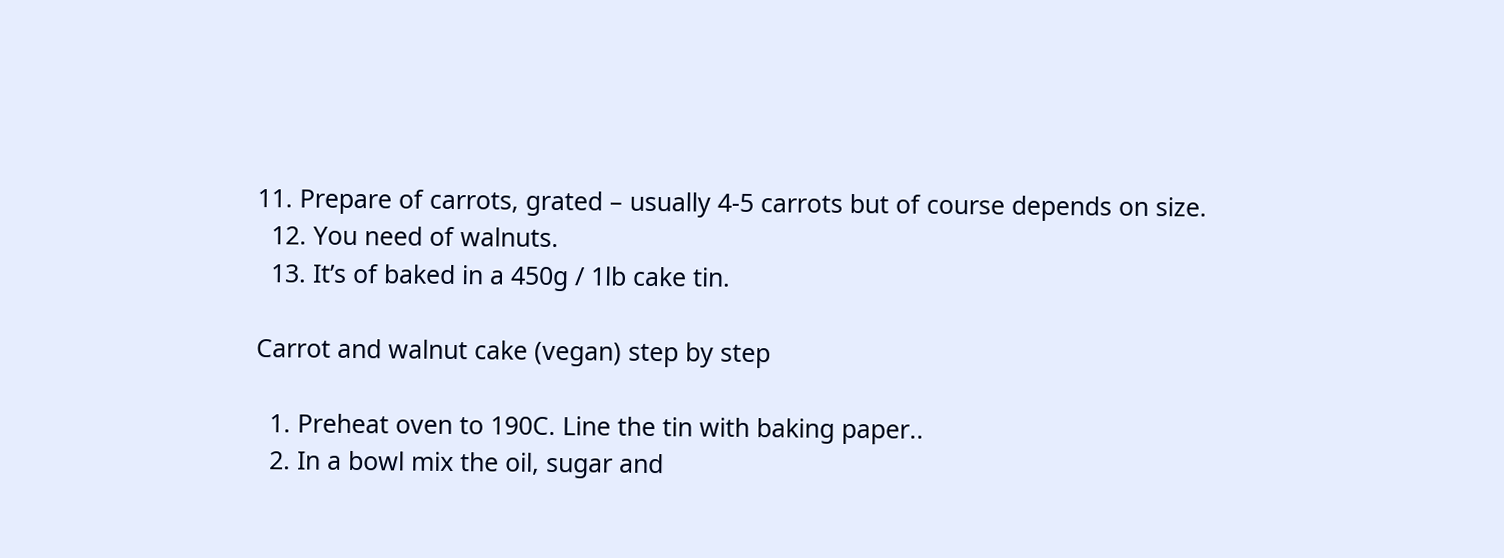11. Prepare of carrots, grated – usually 4-5 carrots but of course depends on size.
  12. You need of walnuts.
  13. It’s of baked in a 450g / 1lb cake tin.

Carrot and walnut cake (vegan) step by step

  1. Preheat oven to 190C. Line the tin with baking paper..
  2. In a bowl mix the oil, sugar and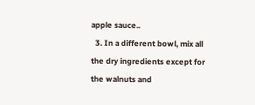apple sauce..
  3. In a different bowl, mix all the dry ingredients except for the walnuts and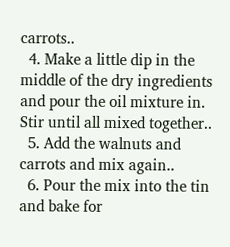carrots..
  4. Make a little dip in the middle of the dry ingredients and pour the oil mixture in. Stir until all mixed together..
  5. Add the walnuts and carrots and mix again..
  6. Pour the mix into the tin and bake for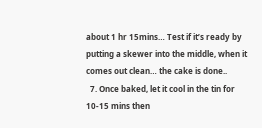about 1 hr 15mins… Test if it’s ready by putting a skewer into the middle, when it comes out clean… the cake is done..
  7. Once baked, let it cool in the tin for 10-15 mins then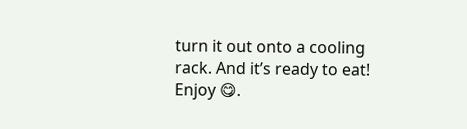turn it out onto a cooling rack. And it’s ready to eat! Enjoy 😋.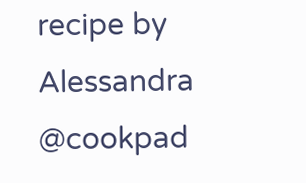recipe by Alessandra @cookpad